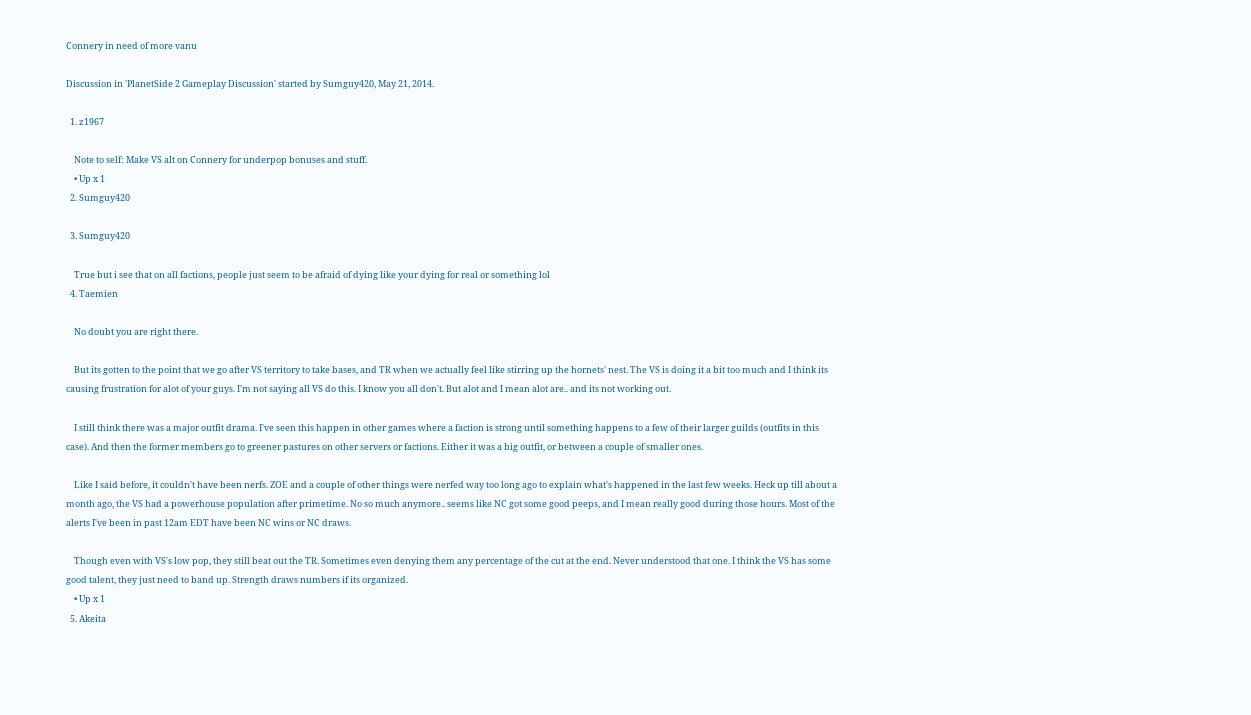Connery in need of more vanu

Discussion in 'PlanetSide 2 Gameplay Discussion' started by Sumguy420, May 21, 2014.

  1. z1967

    Note to self: Make VS alt on Connery for underpop bonuses and stuff.
    • Up x 1
  2. Sumguy420

  3. Sumguy420

    True but i see that on all factions, people just seem to be afraid of dying like your dying for real or something lol
  4. Taemien

    No doubt you are right there.

    But its gotten to the point that we go after VS territory to take bases, and TR when we actually feel like stirring up the hornets' nest. The VS is doing it a bit too much and I think its causing frustration for alot of your guys. I'm not saying all VS do this. I know you all don't. But alot and I mean alot are.. and its not working out.

    I still think there was a major outfit drama. I've seen this happen in other games where a faction is strong until something happens to a few of their larger guilds (outfits in this case). And then the former members go to greener pastures on other servers or factions. Either it was a big outfit, or between a couple of smaller ones.

    Like I said before, it couldn't have been nerfs. ZOE and a couple of other things were nerfed way too long ago to explain what's happened in the last few weeks. Heck up till about a month ago, the VS had a powerhouse population after primetime. No so much anymore.. seems like NC got some good peeps, and I mean really good during those hours. Most of the alerts I've been in past 12am EDT have been NC wins or NC draws.

    Though even with VS's low pop, they still beat out the TR. Sometimes even denying them any percentage of the cut at the end. Never understood that one. I think the VS has some good talent, they just need to band up. Strength draws numbers if its organized.
    • Up x 1
  5. Akeita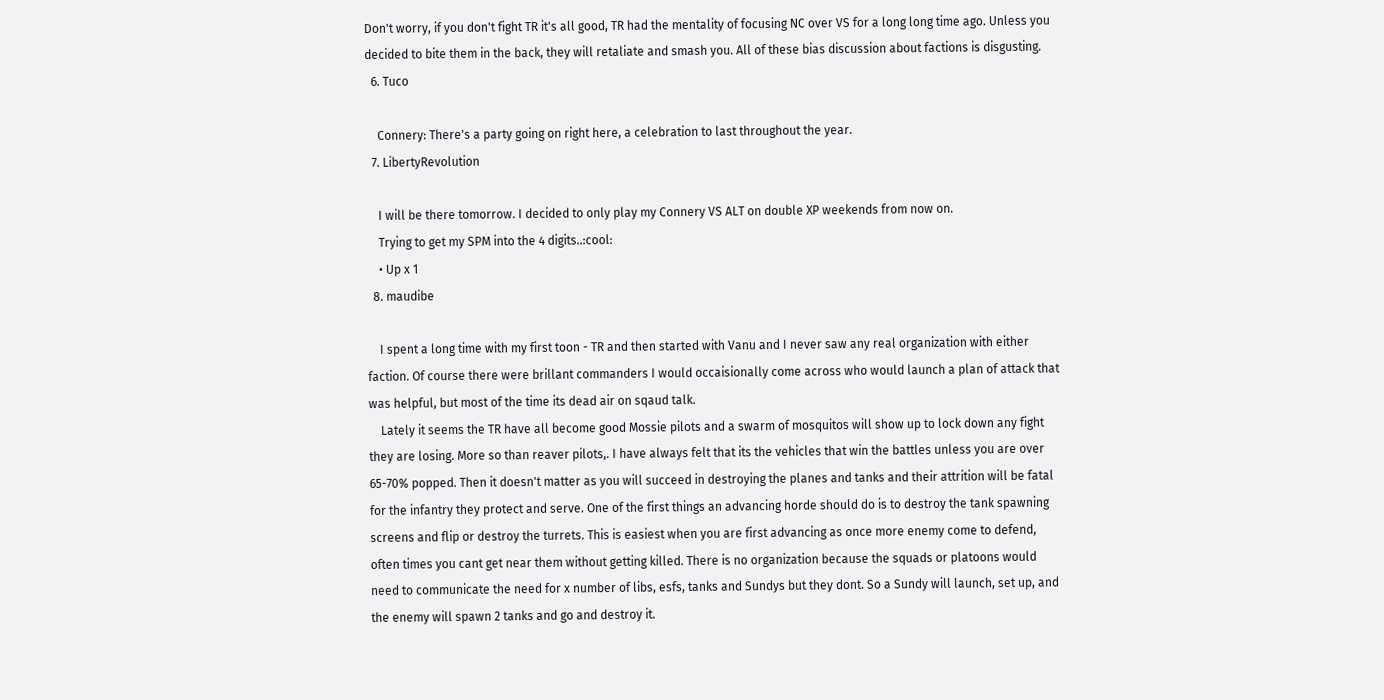Don't worry, if you don't fight TR it's all good, TR had the mentality of focusing NC over VS for a long long time ago. Unless you decided to bite them in the back, they will retaliate and smash you. All of these bias discussion about factions is disgusting.
  6. Tuco

    Connery: There's a party going on right here, a celebration to last throughout the year.
  7. LibertyRevolution

    I will be there tomorrow. I decided to only play my Connery VS ALT on double XP weekends from now on.
    Trying to get my SPM into the 4 digits..:cool:
    • Up x 1
  8. maudibe

    I spent a long time with my first toon - TR and then started with Vanu and I never saw any real organization with either faction. Of course there were brillant commanders I would occaisionally come across who would launch a plan of attack that was helpful, but most of the time its dead air on sqaud talk.
    Lately it seems the TR have all become good Mossie pilots and a swarm of mosquitos will show up to lock down any fight they are losing. More so than reaver pilots,. I have always felt that its the vehicles that win the battles unless you are over 65-70% popped. Then it doesn't matter as you will succeed in destroying the planes and tanks and their attrition will be fatal for the infantry they protect and serve. One of the first things an advancing horde should do is to destroy the tank spawning screens and flip or destroy the turrets. This is easiest when you are first advancing as once more enemy come to defend, often times you cant get near them without getting killed. There is no organization because the squads or platoons would need to communicate the need for x number of libs, esfs, tanks and Sundys but they dont. So a Sundy will launch, set up, and the enemy will spawn 2 tanks and go and destroy it.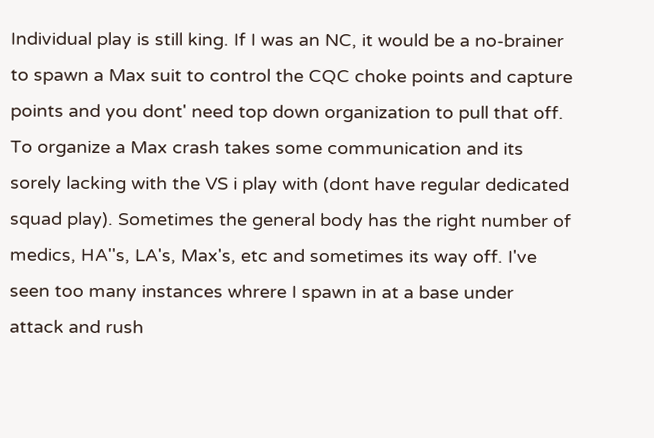Individual play is still king. If I was an NC, it would be a no-brainer to spawn a Max suit to control the CQC choke points and capture points and you dont' need top down organization to pull that off. To organize a Max crash takes some communication and its sorely lacking with the VS i play with (dont have regular dedicated squad play). Sometimes the general body has the right number of medics, HA''s, LA's, Max's, etc and sometimes its way off. I've seen too many instances whrere I spawn in at a base under attack and rush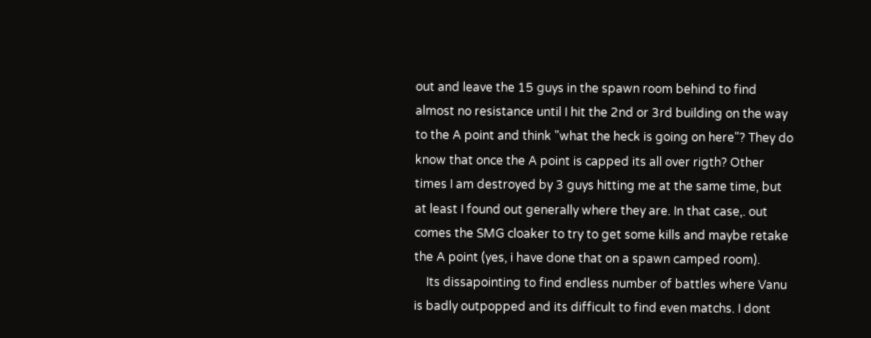out and leave the 15 guys in the spawn room behind to find almost no resistance until I hit the 2nd or 3rd building on the way to the A point and think "what the heck is going on here"? They do know that once the A point is capped its all over rigth? Other times I am destroyed by 3 guys hitting me at the same time, but at least I found out generally where they are. In that case,. out comes the SMG cloaker to try to get some kills and maybe retake the A point (yes, i have done that on a spawn camped room).
    Its dissapointing to find endless number of battles where Vanu is badly outpopped and its difficult to find even matchs. I dont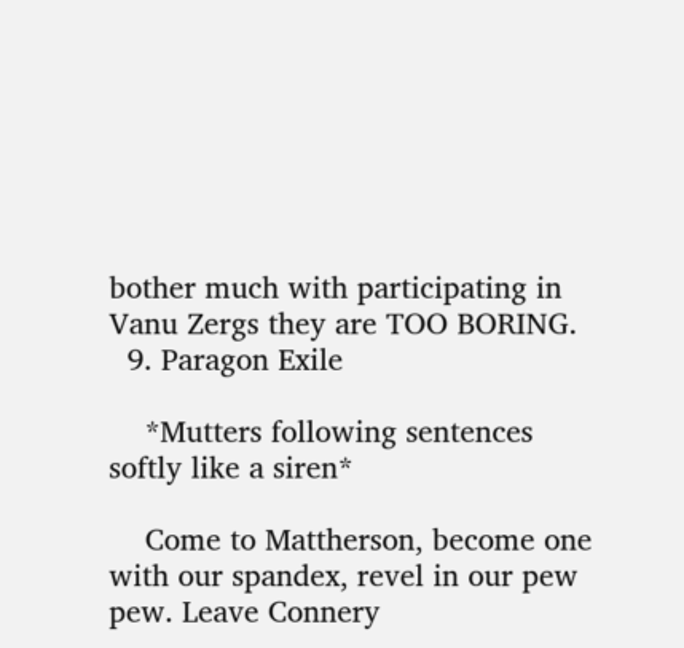bother much with participating in Vanu Zergs they are TOO BORING.
  9. Paragon Exile

    *Mutters following sentences softly like a siren*

    Come to Mattherson, become one with our spandex, revel in our pew pew. Leave Connery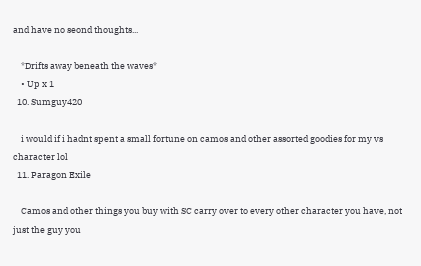and have no seond thoughts...

    *Drifts away beneath the waves*
    • Up x 1
  10. Sumguy420

    i would if i hadnt spent a small fortune on camos and other assorted goodies for my vs character lol
  11. Paragon Exile

    Camos and other things you buy with SC carry over to every other character you have, not just the guy you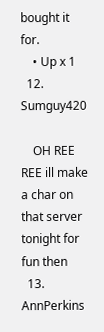bought it for.
    • Up x 1
  12. Sumguy420

    OH REE REE ill make a char on that server tonight for fun then
  13. AnnPerkins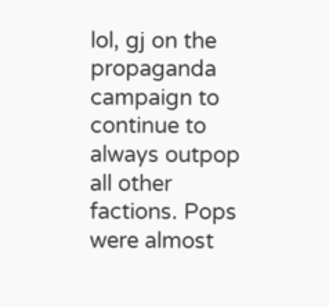lol, gj on the propaganda campaign to continue to always outpop all other factions. Pops were almost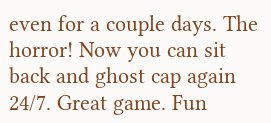even for a couple days. The horror! Now you can sit back and ghost cap again 24/7. Great game. Fun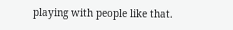playing with people like that.